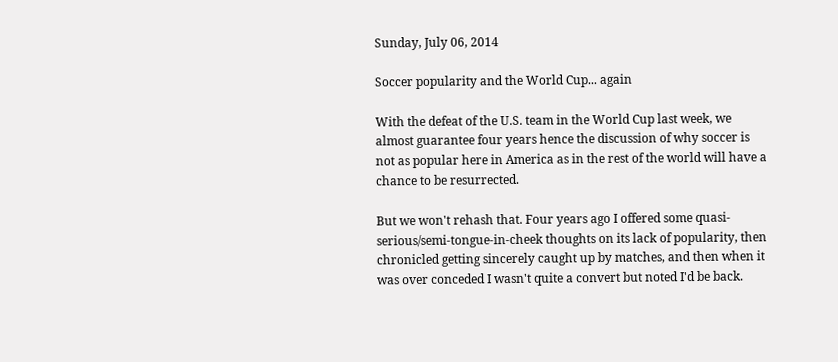Sunday, July 06, 2014

Soccer popularity and the World Cup... again

With the defeat of the U.S. team in the World Cup last week, we almost guarantee four years hence the discussion of why soccer is not as popular here in America as in the rest of the world will have a chance to be resurrected.

But we won't rehash that. Four years ago I offered some quasi-serious/semi-tongue-in-cheek thoughts on its lack of popularity, then chronicled getting sincerely caught up by matches, and then when it was over conceded I wasn't quite a convert but noted I'd be back.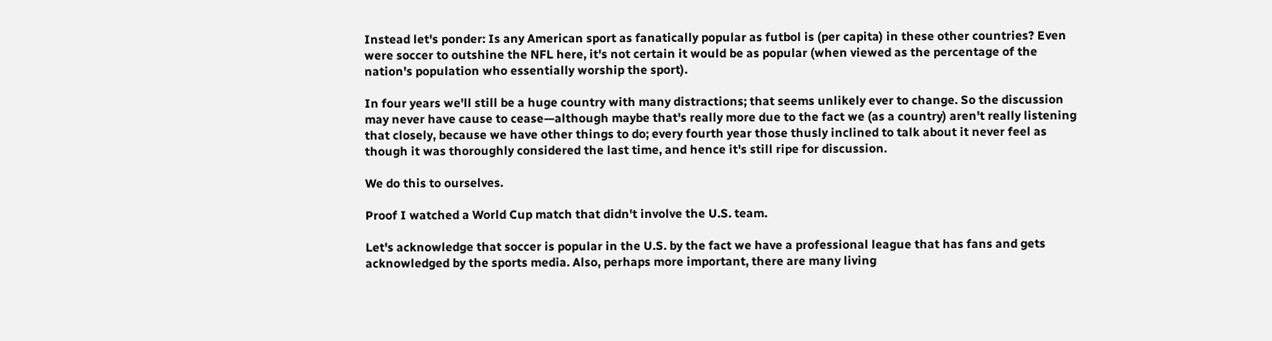Instead let's ponder: Is any American sport as fanatically popular as futbol is (per capita) in these other countries? Even were soccer to outshine the NFL here, it's not certain it would be as popular (when viewed as the percentage of the nation's population who essentially worship the sport).

In four years we'll still be a huge country with many distractions; that seems unlikely ever to change. So the discussion may never have cause to cease—although maybe that's really more due to the fact we (as a country) aren't really listening that closely, because we have other things to do; every fourth year those thusly inclined to talk about it never feel as though it was thoroughly considered the last time, and hence it's still ripe for discussion.

We do this to ourselves.

Proof I watched a World Cup match that didn't involve the U.S. team.

Let's acknowledge that soccer is popular in the U.S. by the fact we have a professional league that has fans and gets acknowledged by the sports media. Also, perhaps more important, there are many living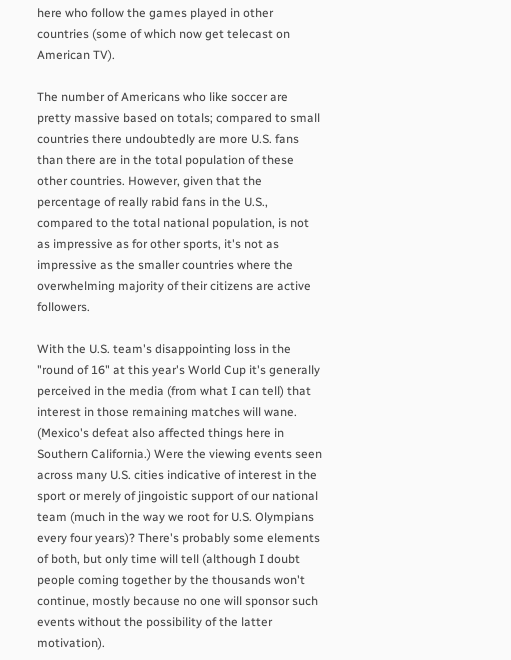here who follow the games played in other countries (some of which now get telecast on American TV).

The number of Americans who like soccer are pretty massive based on totals; compared to small countries there undoubtedly are more U.S. fans than there are in the total population of these other countries. However, given that the percentage of really rabid fans in the U.S., compared to the total national population, is not as impressive as for other sports, it's not as impressive as the smaller countries where the overwhelming majority of their citizens are active followers.

With the U.S. team's disappointing loss in the "round of 16" at this year's World Cup it's generally perceived in the media (from what I can tell) that interest in those remaining matches will wane. (Mexico's defeat also affected things here in Southern California.) Were the viewing events seen across many U.S. cities indicative of interest in the sport or merely of jingoistic support of our national team (much in the way we root for U.S. Olympians every four years)? There's probably some elements of both, but only time will tell (although I doubt people coming together by the thousands won't continue, mostly because no one will sponsor such events without the possibility of the latter motivation).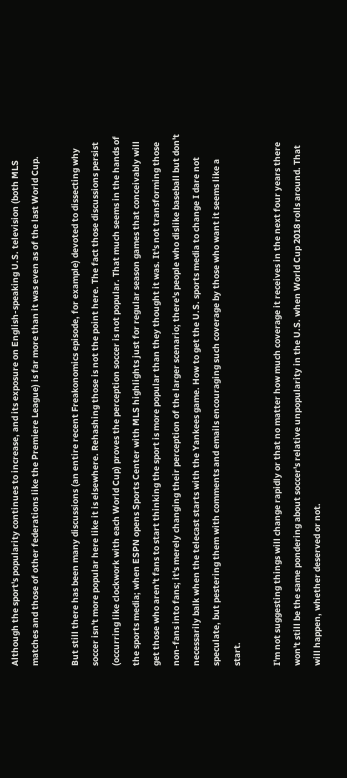Although the sport's popularity continues to increase, and its exposure on English-speaking U.S. television (both MLS matches and those of other federations like the Premiere League) is far more than it was even as of the last World Cup.

But still there has been many discussions (an entire recent Freakonomics episode, for example) devoted to dissecting why soccer isn't more popular here like it is elsewhere. Rehashing those is not the point here. The fact those discussions persist (occurring like clockwork with each World Cup) proves the perception soccer is not popular. That much seems in the hands of the sports media; when ESPN opens Sports Center with MLS highlights just for regular season games that conceivably will get those who aren't fans to start thinking the sport is more popular than they thought it was. It's not transforming those non-fans into fans; it's merely changing their perception of the larger scenario; there's people who dislike baseball but don't necessarily balk when the telecast starts with the Yankees game. How to get the U.S. sports media to change I dare not speculate, but pestering them with comments and emails encouraging such coverage by those who want it seems like a start.

I'm not suggesting things will change rapidly or that no matter how much coverage it receives in the next four years there won't still be the same pondering about soccer's relative unpopularity in the U.S. when World Cup 2018 rolls around. That will happen, whether deserved or not.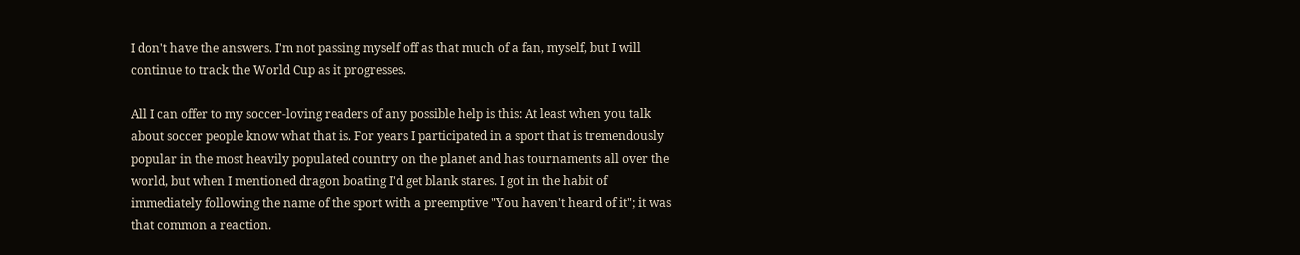I don't have the answers. I'm not passing myself off as that much of a fan, myself, but I will continue to track the World Cup as it progresses.

All I can offer to my soccer-loving readers of any possible help is this: At least when you talk about soccer people know what that is. For years I participated in a sport that is tremendously popular in the most heavily populated country on the planet and has tournaments all over the world, but when I mentioned dragon boating I'd get blank stares. I got in the habit of immediately following the name of the sport with a preemptive "You haven't heard of it"; it was that common a reaction.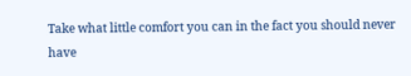Take what little comfort you can in the fact you should never have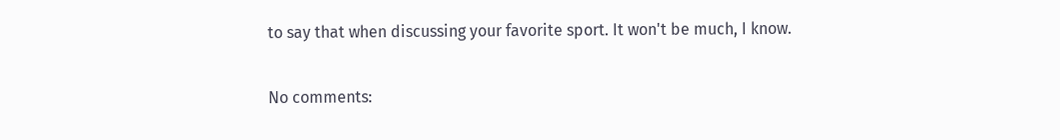to say that when discussing your favorite sport. It won't be much, I know.

No comments: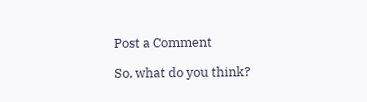Post a Comment

So, what do you think?